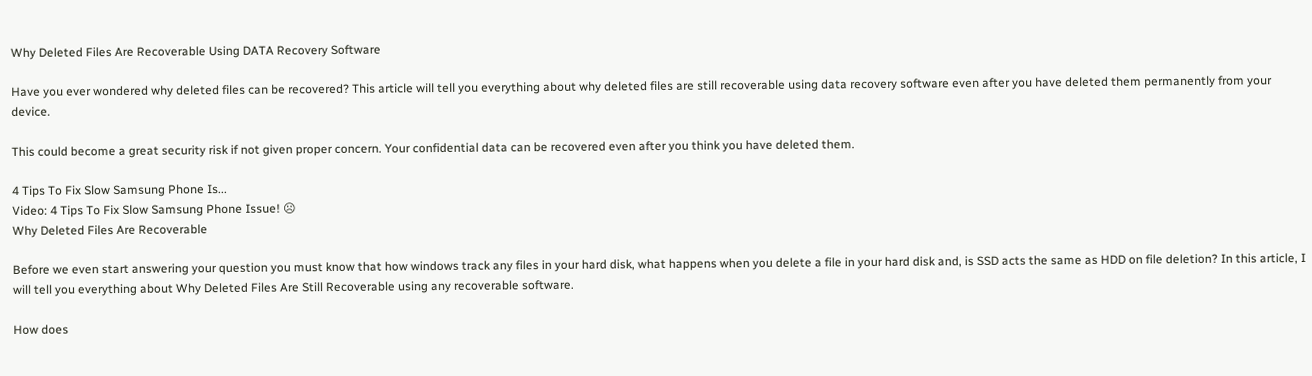Why Deleted Files Are Recoverable Using DATA Recovery Software

Have you ever wondered why deleted files can be recovered? This article will tell you everything about why deleted files are still recoverable using data recovery software even after you have deleted them permanently from your device.

This could become a great security risk if not given proper concern. Your confidential data can be recovered even after you think you have deleted them.

4 Tips To Fix Slow Samsung Phone Is...
Video: 4 Tips To Fix Slow Samsung Phone Issue! ☹
Why Deleted Files Are Recoverable

Before we even start answering your question you must know that how windows track any files in your hard disk, what happens when you delete a file in your hard disk and, is SSD acts the same as HDD on file deletion? In this article, I will tell you everything about Why Deleted Files Are Still Recoverable using any recoverable software.

How does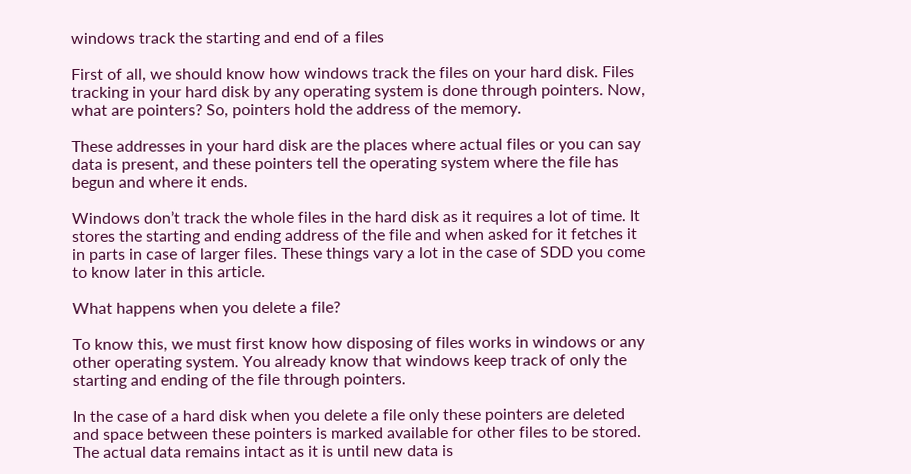windows track the starting and end of a files

First of all, we should know how windows track the files on your hard disk. Files tracking in your hard disk by any operating system is done through pointers. Now, what are pointers? So, pointers hold the address of the memory.

These addresses in your hard disk are the places where actual files or you can say data is present, and these pointers tell the operating system where the file has begun and where it ends.

Windows don’t track the whole files in the hard disk as it requires a lot of time. It stores the starting and ending address of the file and when asked for it fetches it in parts in case of larger files. These things vary a lot in the case of SDD you come to know later in this article.

What happens when you delete a file?

To know this, we must first know how disposing of files works in windows or any other operating system. You already know that windows keep track of only the starting and ending of the file through pointers.

In the case of a hard disk when you delete a file only these pointers are deleted and space between these pointers is marked available for other files to be stored. The actual data remains intact as it is until new data is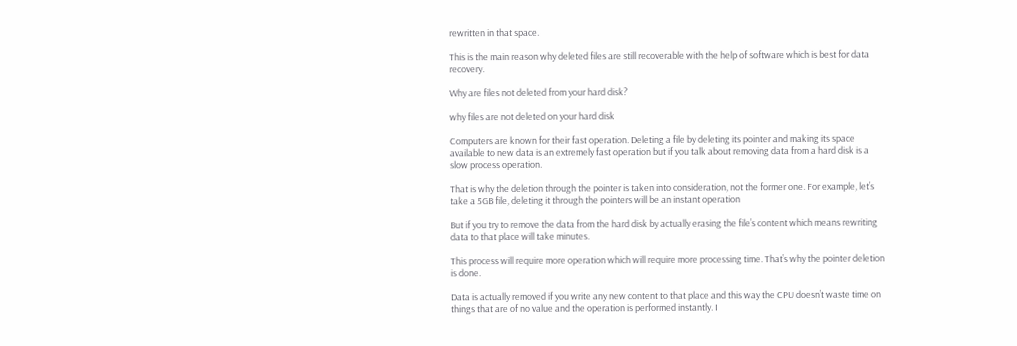rewritten in that space.

This is the main reason why deleted files are still recoverable with the help of software which is best for data recovery.

Why are files not deleted from your hard disk?

why files are not deleted on your hard disk

Computers are known for their fast operation. Deleting a file by deleting its pointer and making its space available to new data is an extremely fast operation but if you talk about removing data from a hard disk is a slow process operation.

That is why the deletion through the pointer is taken into consideration, not the former one. For example, let’s take a 5GB file, deleting it through the pointers will be an instant operation

But if you try to remove the data from the hard disk by actually erasing the file’s content which means rewriting data to that place will take minutes.

This process will require more operation which will require more processing time. That’s why the pointer deletion is done.

Data is actually removed if you write any new content to that place and this way the CPU doesn’t waste time on things that are of no value and the operation is performed instantly. I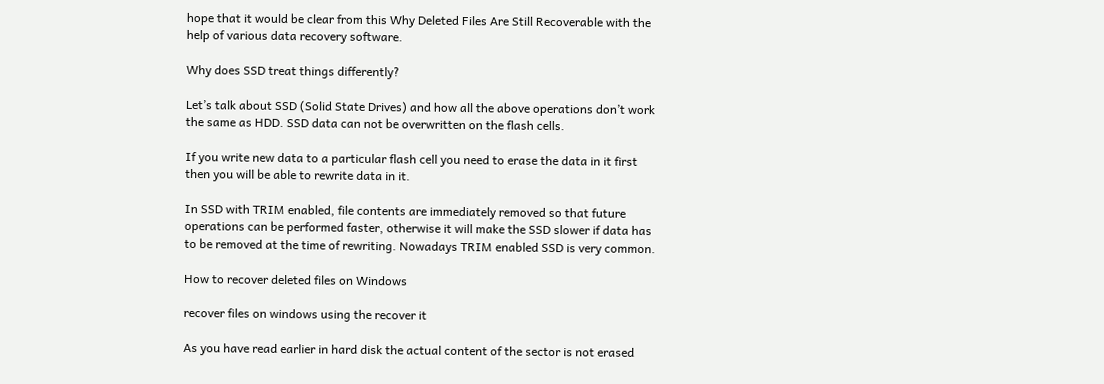hope that it would be clear from this Why Deleted Files Are Still Recoverable with the help of various data recovery software.

Why does SSD treat things differently?

Let’s talk about SSD (Solid State Drives) and how all the above operations don’t work the same as HDD. SSD data can not be overwritten on the flash cells.

If you write new data to a particular flash cell you need to erase the data in it first then you will be able to rewrite data in it.

In SSD with TRIM enabled, file contents are immediately removed so that future operations can be performed faster, otherwise it will make the SSD slower if data has to be removed at the time of rewriting. Nowadays TRIM enabled SSD is very common.

How to recover deleted files on Windows

recover files on windows using the recover it

As you have read earlier in hard disk the actual content of the sector is not erased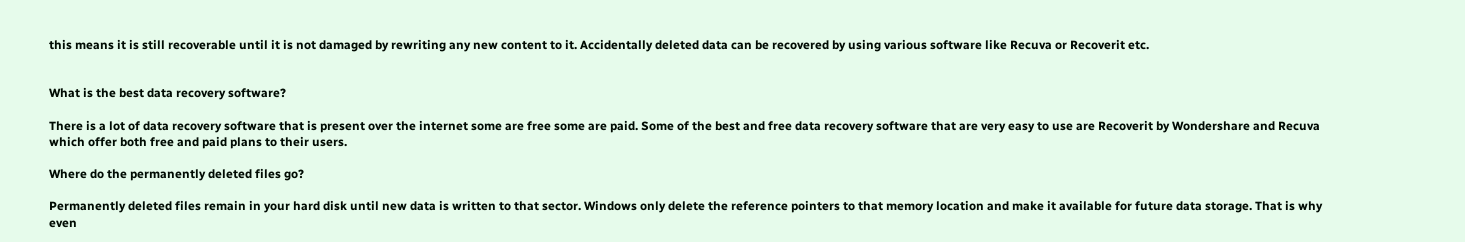this means it is still recoverable until it is not damaged by rewriting any new content to it. Accidentally deleted data can be recovered by using various software like Recuva or Recoverit etc.


What is the best data recovery software?

There is a lot of data recovery software that is present over the internet some are free some are paid. Some of the best and free data recovery software that are very easy to use are Recoverit by Wondershare and Recuva which offer both free and paid plans to their users.

Where do the permanently deleted files go?

Permanently deleted files remain in your hard disk until new data is written to that sector. Windows only delete the reference pointers to that memory location and make it available for future data storage. That is why even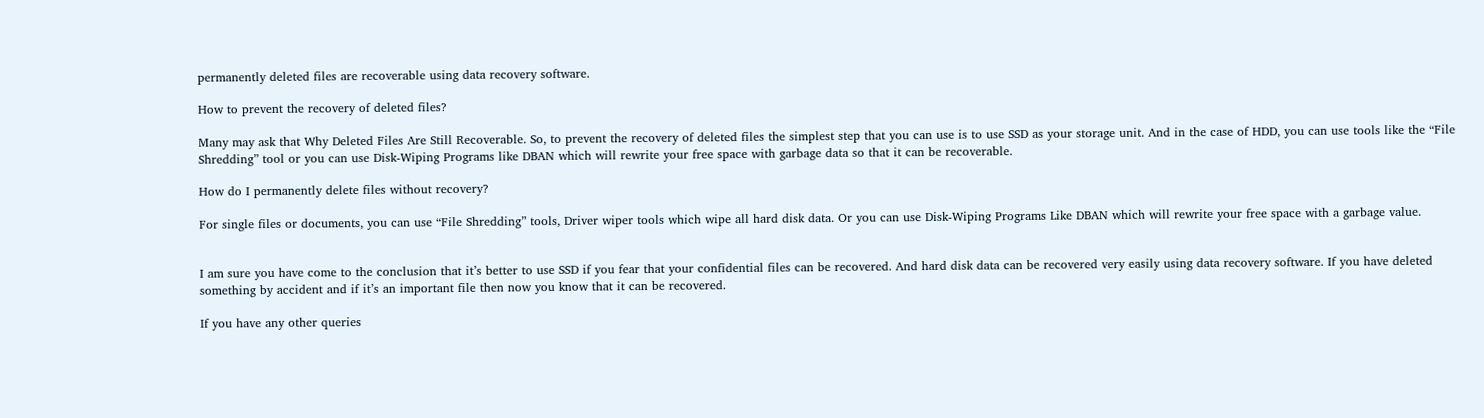permanently deleted files are recoverable using data recovery software.

How to prevent the recovery of deleted files?

Many may ask that Why Deleted Files Are Still Recoverable. So, to prevent the recovery of deleted files the simplest step that you can use is to use SSD as your storage unit. And in the case of HDD, you can use tools like the “File Shredding” tool or you can use Disk-Wiping Programs like DBAN which will rewrite your free space with garbage data so that it can be recoverable.

How do I permanently delete files without recovery?

For single files or documents, you can use “File Shredding” tools, Driver wiper tools which wipe all hard disk data. Or you can use Disk-Wiping Programs Like DBAN which will rewrite your free space with a garbage value.


I am sure you have come to the conclusion that it’s better to use SSD if you fear that your confidential files can be recovered. And hard disk data can be recovered very easily using data recovery software. If you have deleted something by accident and if it’s an important file then now you know that it can be recovered.

If you have any other queries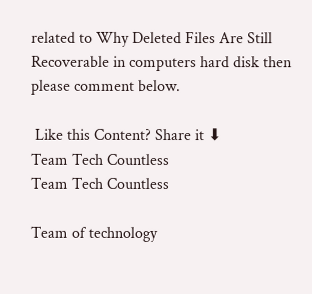related to Why Deleted Files Are Still Recoverable in computers hard disk then please comment below.

 Like this Content? Share it ⬇
Team Tech Countless
Team Tech Countless

Team of technology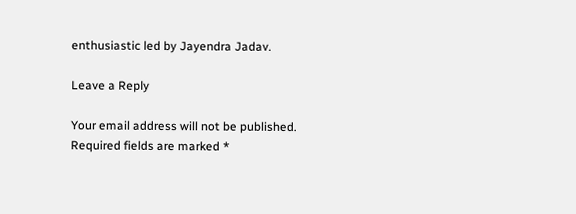enthusiastic led by Jayendra Jadav.

Leave a Reply

Your email address will not be published. Required fields are marked *